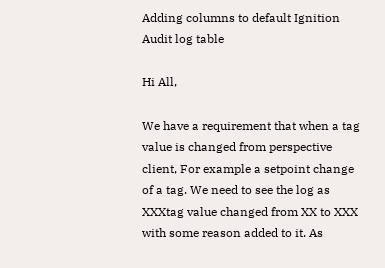Adding columns to default Ignition Audit log table

Hi All,

We have a requirement that when a tag value is changed from perspective client, For example a setpoint change of a tag. We need to see the log as XXXtag value changed from XX to XXX with some reason added to it. As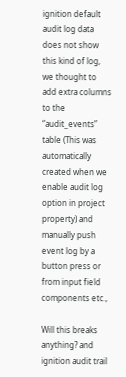ignition default audit log data does not show this kind of log, we thought to add extra columns to the “audit_events” table (This was automatically created when we enable audit log option in project property) and manually push event log by a button press or from input field components etc.,

Will this breaks anything? and ignition audit trail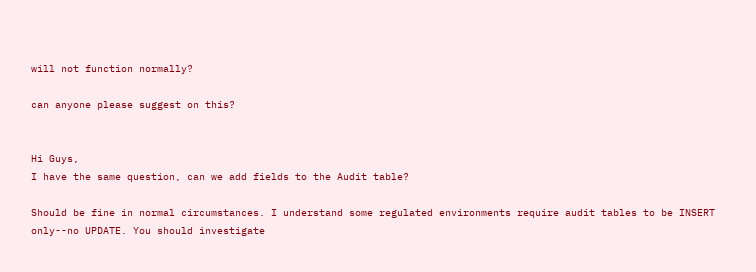will not function normally?

can anyone please suggest on this?


Hi Guys,
I have the same question, can we add fields to the Audit table?

Should be fine in normal circumstances. I understand some regulated environments require audit tables to be INSERT only--no UPDATE. You should investigate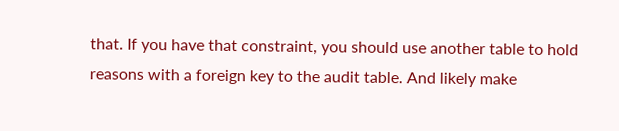that. If you have that constraint, you should use another table to hold reasons with a foreign key to the audit table. And likely make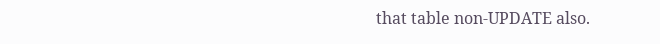that table non-UPDATE also.